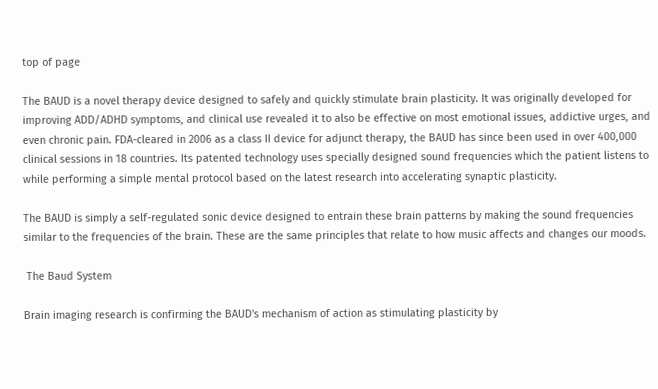top of page

The BAUD is a novel therapy device designed to safely and quickly stimulate brain plasticity. It was originally developed for improving ADD/ADHD symptoms, and clinical use revealed it to also be effective on most emotional issues, addictive urges, and even chronic pain. FDA-cleared in 2006 as a class II device for adjunct therapy, the BAUD has since been used in over 400,000 clinical sessions in 18 countries. Its patented technology uses specially designed sound frequencies which the patient listens to while performing a simple mental protocol based on the latest research into accelerating synaptic plasticity.

The BAUD is simply a self-regulated sonic device designed to entrain these brain patterns by making the sound frequencies similar to the frequencies of the brain. These are the same principles that relate to how music affects and changes our moods.

 The Baud System

Brain imaging research is confirming the BAUD's mechanism of action as stimulating plasticity by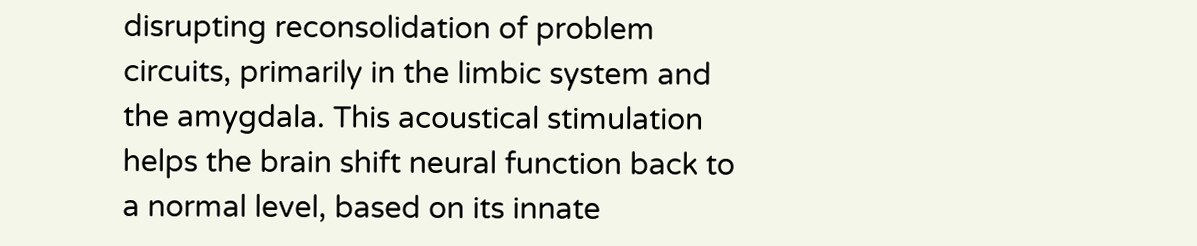disrupting reconsolidation of problem circuits, primarily in the limbic system and the amygdala. This acoustical stimulation helps the brain shift neural function back to a normal level, based on its innate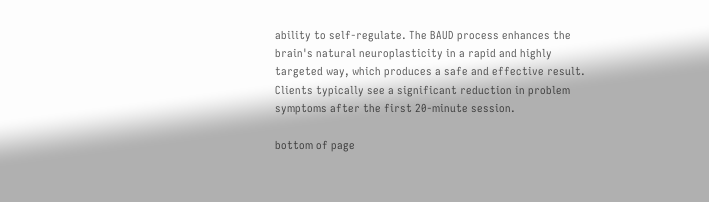ability to self-regulate. The BAUD process enhances the brain's natural neuroplasticity in a rapid and highly targeted way, which produces a safe and effective result. Clients typically see a significant reduction in problem symptoms after the first 20-minute session.

bottom of page